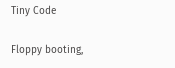Tiny Code

Floppy booting,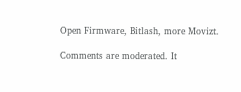Open Firmware, Bitlash, more Movizt.

Comments are moderated. It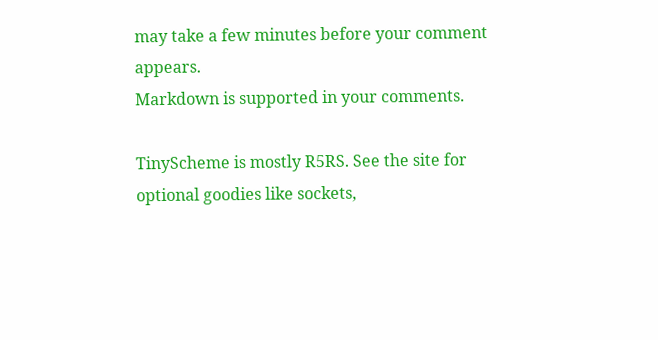may take a few minutes before your comment appears.
Markdown is supported in your comments.

TinyScheme is mostly R5RS. See the site for optional goodies like sockets,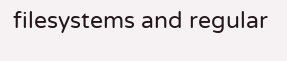filesystems and regular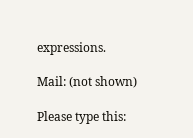expressions.

Mail: (not shown)

Please type this: